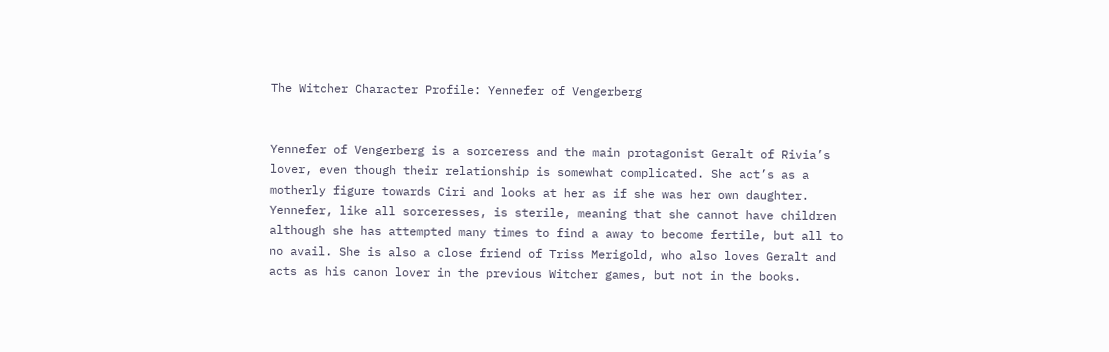The Witcher Character Profile: Yennefer of Vengerberg


Yennefer of Vengerberg is a sorceress and the main protagonist Geralt of Rivia’s lover, even though their relationship is somewhat complicated. She act’s as a motherly figure towards Ciri and looks at her as if she was her own daughter. Yennefer, like all sorceresses, is sterile, meaning that she cannot have children although she has attempted many times to find a away to become fertile, but all to no avail. She is also a close friend of Triss Merigold, who also loves Geralt and acts as his canon lover in the previous Witcher games, but not in the books.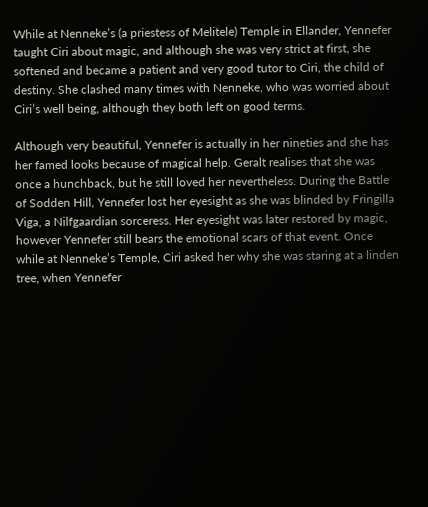While at Nenneke’s (a priestess of Melitele) Temple in Ellander, Yennefer taught Ciri about magic, and although she was very strict at first, she softened and became a patient and very good tutor to Ciri, the child of destiny. She clashed many times with Nenneke, who was worried about Ciri’s well being, although they both left on good terms.

Although very beautiful, Yennefer is actually in her nineties and she has her famed looks because of magical help. Geralt realises that she was once a hunchback, but he still loved her nevertheless. During the Battle of Sodden Hill, Yennefer lost her eyesight as she was blinded by Fringilla Viga, a Nilfgaardian sorceress. Her eyesight was later restored by magic, however Yennefer still bears the emotional scars of that event. Once while at Nenneke’s Temple, Ciri asked her why she was staring at a linden tree, when Yennefer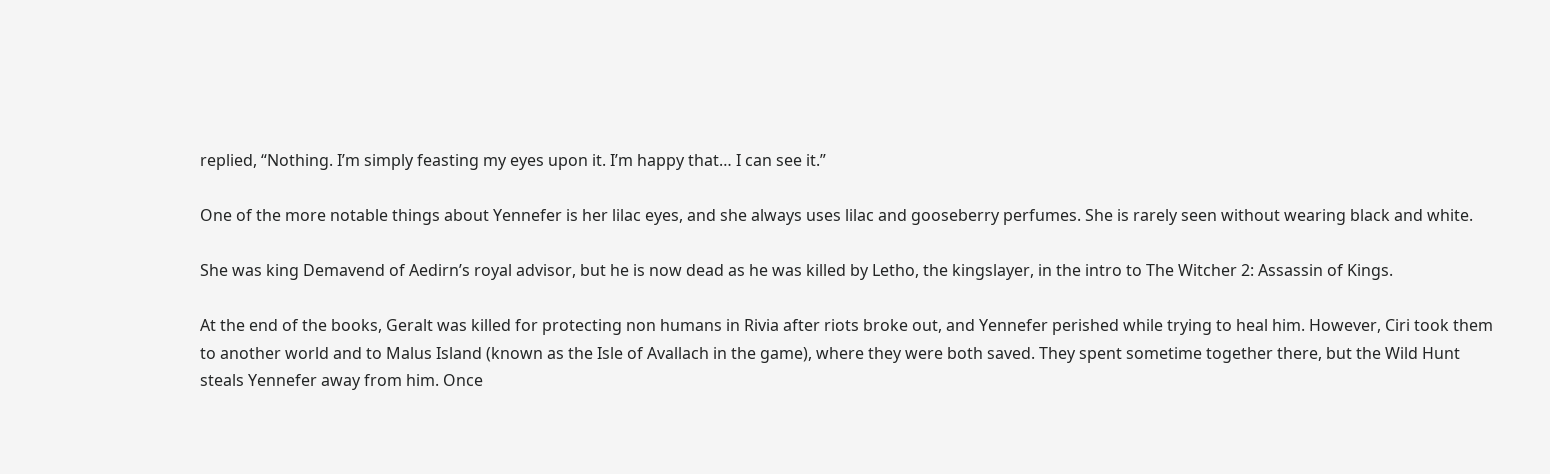replied, “Nothing. I’m simply feasting my eyes upon it. I’m happy that… I can see it.”

One of the more notable things about Yennefer is her lilac eyes, and she always uses lilac and gooseberry perfumes. She is rarely seen without wearing black and white.

She was king Demavend of Aedirn’s royal advisor, but he is now dead as he was killed by Letho, the kingslayer, in the intro to The Witcher 2: Assassin of Kings.

At the end of the books, Geralt was killed for protecting non humans in Rivia after riots broke out, and Yennefer perished while trying to heal him. However, Ciri took them to another world and to Malus Island (known as the Isle of Avallach in the game), where they were both saved. They spent sometime together there, but the Wild Hunt  steals Yennefer away from him. Once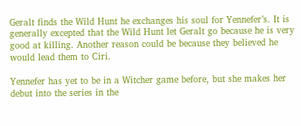Geralt finds the Wild Hunt he exchanges his soul for Yennefer’s. It is generally excepted that the Wild Hunt let Geralt go because he is very good at killing. Another reason could be because they believed he would lead them to Ciri.

Yennefer has yet to be in a Witcher game before, but she makes her debut into the series in the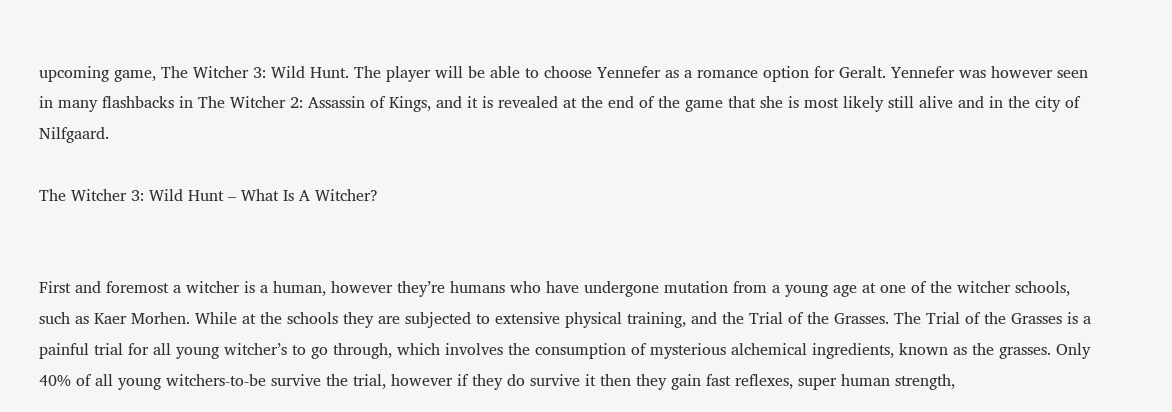upcoming game, The Witcher 3: Wild Hunt. The player will be able to choose Yennefer as a romance option for Geralt. Yennefer was however seen in many flashbacks in The Witcher 2: Assassin of Kings, and it is revealed at the end of the game that she is most likely still alive and in the city of Nilfgaard.

The Witcher 3: Wild Hunt – What Is A Witcher?


First and foremost a witcher is a human, however they’re humans who have undergone mutation from a young age at one of the witcher schools, such as Kaer Morhen. While at the schools they are subjected to extensive physical training, and the Trial of the Grasses. The Trial of the Grasses is a painful trial for all young witcher’s to go through, which involves the consumption of mysterious alchemical ingredients, known as the grasses. Only 40% of all young witchers-to-be survive the trial, however if they do survive it then they gain fast reflexes, super human strength,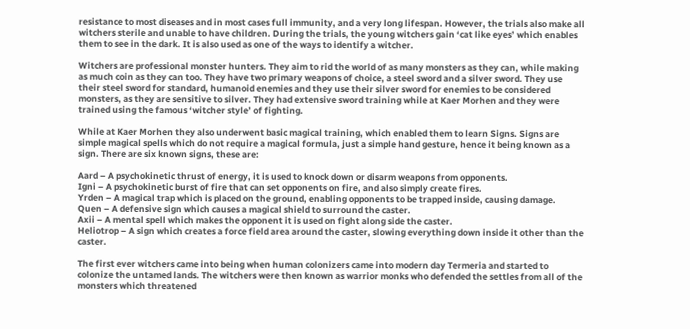resistance to most diseases and in most cases full immunity, and a very long lifespan. However, the trials also make all witchers sterile and unable to have children. During the trials, the young witchers gain ‘cat like eyes’ which enables them to see in the dark. It is also used as one of the ways to identify a witcher.

Witchers are professional monster hunters. They aim to rid the world of as many monsters as they can, while making as much coin as they can too. They have two primary weapons of choice, a steel sword and a silver sword. They use their steel sword for standard, humanoid enemies and they use their silver sword for enemies to be considered monsters, as they are sensitive to silver. They had extensive sword training while at Kaer Morhen and they were trained using the famous ‘witcher style’ of fighting.

While at Kaer Morhen they also underwent basic magical training, which enabled them to learn Signs. Signs are  simple magical spells which do not require a magical formula, just a simple hand gesture, hence it being known as a sign. There are six known signs, these are:

Aard – A psychokinetic thrust of energy, it is used to knock down or disarm weapons from opponents.
Igni – A psychokinetic burst of fire that can set opponents on fire, and also simply create fires.
Yrden – A magical trap which is placed on the ground, enabling opponents to be trapped inside, causing damage.
Quen – A defensive sign which causes a magical shield to surround the caster.
Axii – A mental spell which makes the opponent it is used on fight along side the caster.
Heliotrop – A sign which creates a force field area around the caster, slowing everything down inside it other than the caster.

The first ever witchers came into being when human colonizers came into modern day Termeria and started to colonize the untamed lands. The witchers were then known as warrior monks who defended the settles from all of the monsters which threatened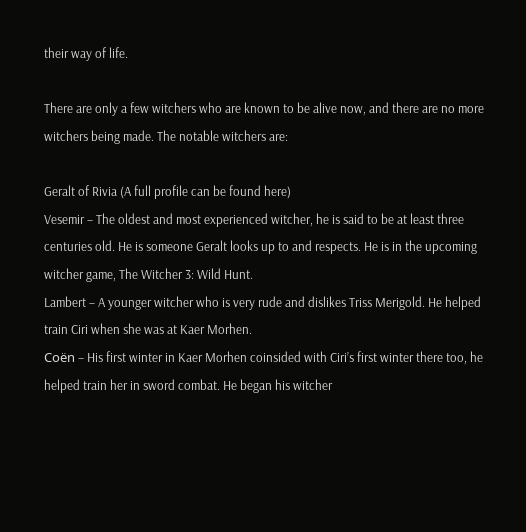their way of life.

There are only a few witchers who are known to be alive now, and there are no more witchers being made. The notable witchers are:

Geralt of Rivia (A full profile can be found here)
Vesemir – The oldest and most experienced witcher, he is said to be at least three centuries old. He is someone Geralt looks up to and respects. He is in the upcoming witcher game, The Witcher 3: Wild Hunt.
Lambert – A younger witcher who is very rude and dislikes Triss Merigold. He helped train Ciri when she was at Kaer Morhen.
Coën – His first winter in Kaer Morhen coinsided with Ciri’s first winter there too, he helped train her in sword combat. He began his witcher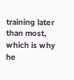training later than most, which is why he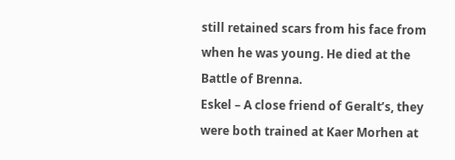still retained scars from his face from when he was young. He died at the Battle of Brenna.
Eskel – A close friend of Geralt’s, they were both trained at Kaer Morhen at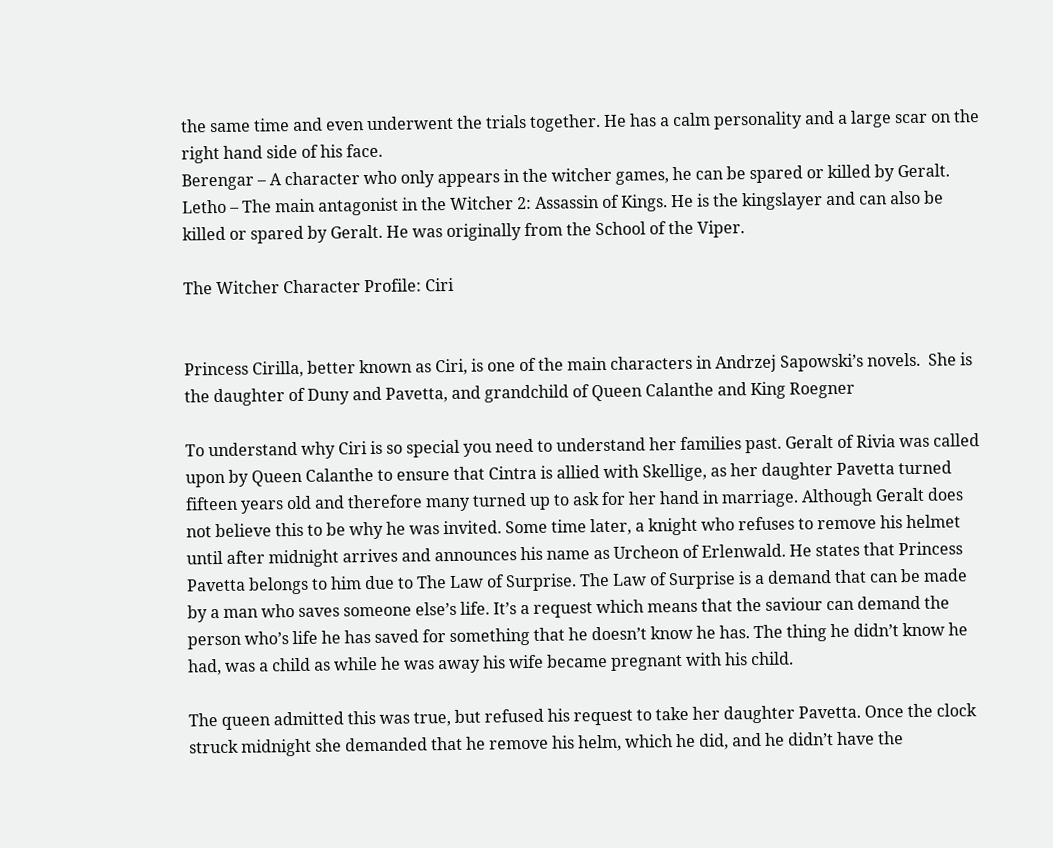the same time and even underwent the trials together. He has a calm personality and a large scar on the right hand side of his face.
Berengar – A character who only appears in the witcher games, he can be spared or killed by Geralt.
Letho – The main antagonist in the Witcher 2: Assassin of Kings. He is the kingslayer and can also be killed or spared by Geralt. He was originally from the School of the Viper.

The Witcher Character Profile: Ciri


Princess Cirilla, better known as Ciri, is one of the main characters in Andrzej Sapowski’s novels.  She is the daughter of Duny and Pavetta, and grandchild of Queen Calanthe and King Roegner

To understand why Ciri is so special you need to understand her families past. Geralt of Rivia was called upon by Queen Calanthe to ensure that Cintra is allied with Skellige, as her daughter Pavetta turned fifteen years old and therefore many turned up to ask for her hand in marriage. Although Geralt does not believe this to be why he was invited. Some time later, a knight who refuses to remove his helmet until after midnight arrives and announces his name as Urcheon of Erlenwald. He states that Princess Pavetta belongs to him due to The Law of Surprise. The Law of Surprise is a demand that can be made by a man who saves someone else’s life. It’s a request which means that the saviour can demand the person who’s life he has saved for something that he doesn’t know he has. The thing he didn’t know he had, was a child as while he was away his wife became pregnant with his child.

The queen admitted this was true, but refused his request to take her daughter Pavetta. Once the clock struck midnight she demanded that he remove his helm, which he did, and he didn’t have the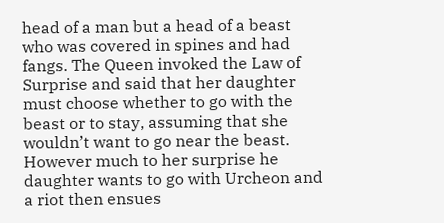head of a man but a head of a beast who was covered in spines and had fangs. The Queen invoked the Law of Surprise and said that her daughter must choose whether to go with the beast or to stay, assuming that she wouldn’t want to go near the beast. However much to her surprise he daughter wants to go with Urcheon and a riot then ensues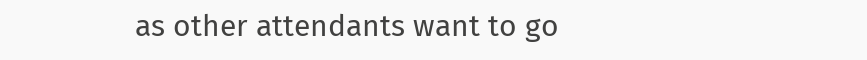as other attendants want to go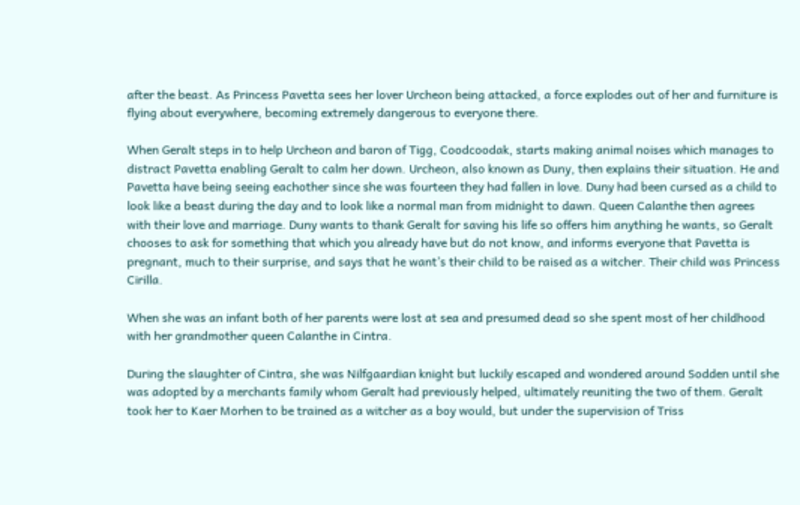after the beast. As Princess Pavetta sees her lover Urcheon being attacked, a force explodes out of her and furniture is flying about everywhere, becoming extremely dangerous to everyone there.

When Geralt steps in to help Urcheon and baron of Tigg, Coodcoodak, starts making animal noises which manages to distract Pavetta enabling Geralt to calm her down. Urcheon, also known as Duny, then explains their situation. He and Pavetta have being seeing eachother since she was fourteen they had fallen in love. Duny had been cursed as a child to look like a beast during the day and to look like a normal man from midnight to dawn. Queen Calanthe then agrees with their love and marriage. Duny wants to thank Geralt for saving his life so offers him anything he wants, so Geralt chooses to ask for something that which you already have but do not know, and informs everyone that Pavetta is pregnant, much to their surprise, and says that he want’s their child to be raised as a witcher. Their child was Princess Cirilla.

When she was an infant both of her parents were lost at sea and presumed dead so she spent most of her childhood with her grandmother queen Calanthe in Cintra.

During the slaughter of Cintra, she was Nilfgaardian knight but luckily escaped and wondered around Sodden until she was adopted by a merchants family whom Geralt had previously helped, ultimately reuniting the two of them. Geralt took her to Kaer Morhen to be trained as a witcher as a boy would, but under the supervision of Triss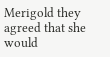Merigold they agreed that she would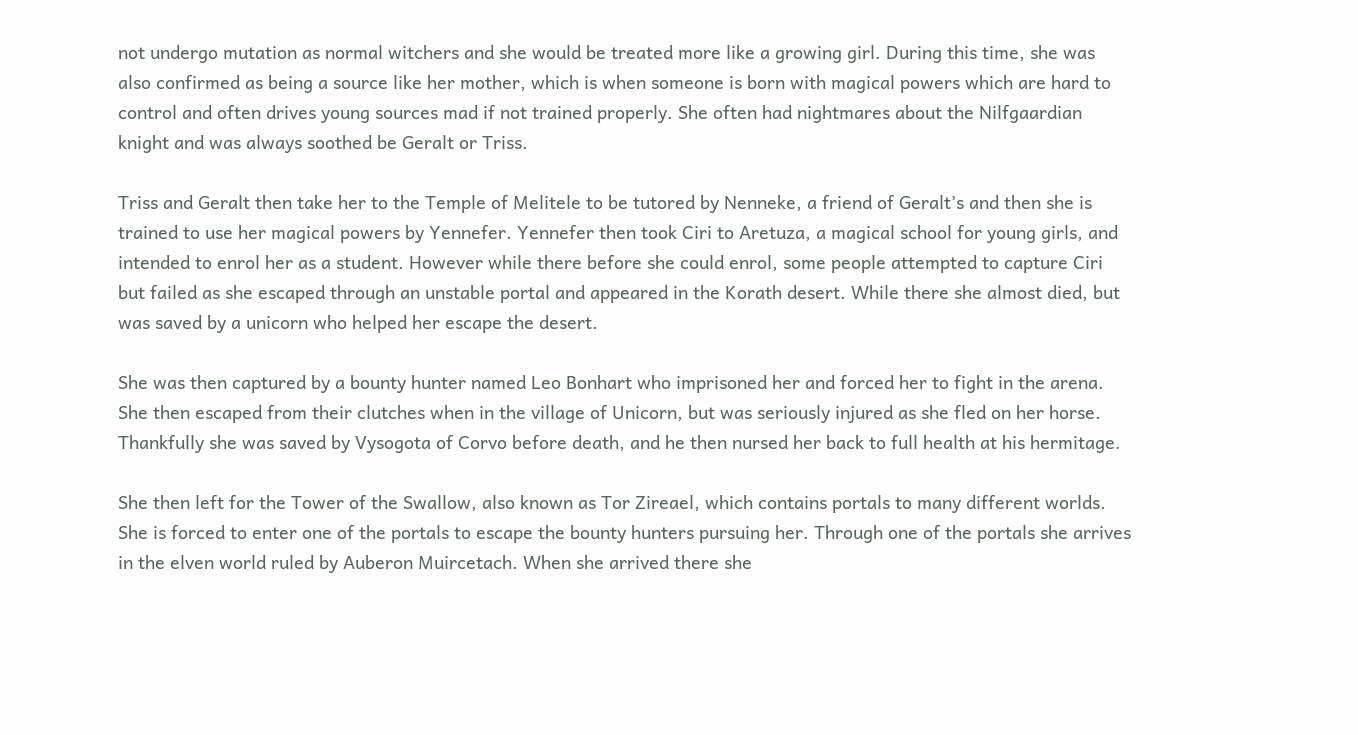not undergo mutation as normal witchers and she would be treated more like a growing girl. During this time, she was also confirmed as being a source like her mother, which is when someone is born with magical powers which are hard to control and often drives young sources mad if not trained properly. She often had nightmares about the Nilfgaardian knight and was always soothed be Geralt or Triss.

Triss and Geralt then take her to the Temple of Melitele to be tutored by Nenneke, a friend of Geralt’s and then she is trained to use her magical powers by Yennefer. Yennefer then took Ciri to Aretuza, a magical school for young girls, and intended to enrol her as a student. However while there before she could enrol, some people attempted to capture Ciri but failed as she escaped through an unstable portal and appeared in the Korath desert. While there she almost died, but was saved by a unicorn who helped her escape the desert.

She was then captured by a bounty hunter named Leo Bonhart who imprisoned her and forced her to fight in the arena. She then escaped from their clutches when in the village of Unicorn, but was seriously injured as she fled on her horse. Thankfully she was saved by Vysogota of Corvo before death, and he then nursed her back to full health at his hermitage.

She then left for the Tower of the Swallow, also known as Tor Zireael, which contains portals to many different worlds. She is forced to enter one of the portals to escape the bounty hunters pursuing her. Through one of the portals she arrives in the elven world ruled by Auberon Muircetach. When she arrived there she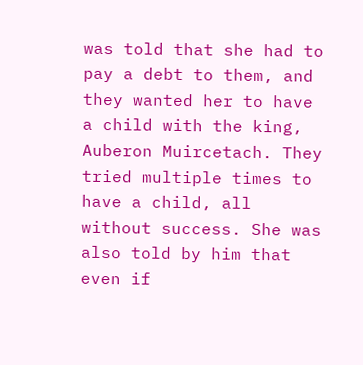was told that she had to pay a debt to them, and they wanted her to have a child with the king, Auberon Muircetach. They tried multiple times to have a child, all without success. She was also told by him that even if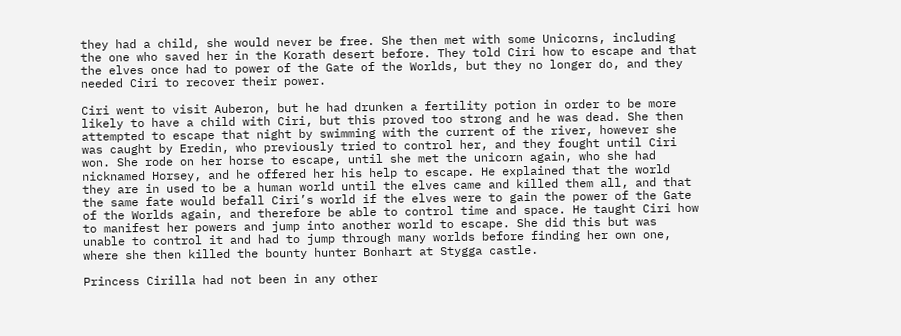they had a child, she would never be free. She then met with some Unicorns, including the one who saved her in the Korath desert before. They told Ciri how to escape and that the elves once had to power of the Gate of the Worlds, but they no longer do, and they needed Ciri to recover their power.

Ciri went to visit Auberon, but he had drunken a fertility potion in order to be more likely to have a child with Ciri, but this proved too strong and he was dead. She then attempted to escape that night by swimming with the current of the river, however she was caught by Eredin, who previously tried to control her, and they fought until Ciri won. She rode on her horse to escape, until she met the unicorn again, who she had nicknamed Horsey, and he offered her his help to escape. He explained that the world they are in used to be a human world until the elves came and killed them all, and that the same fate would befall Ciri’s world if the elves were to gain the power of the Gate of the Worlds again, and therefore be able to control time and space. He taught Ciri how to manifest her powers and jump into another world to escape. She did this but was unable to control it and had to jump through many worlds before finding her own one, where she then killed the bounty hunter Bonhart at Stygga castle.

Princess Cirilla had not been in any other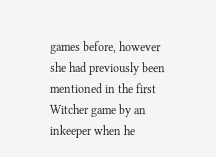games before, however she had previously been mentioned in the first Witcher game by an inkeeper when he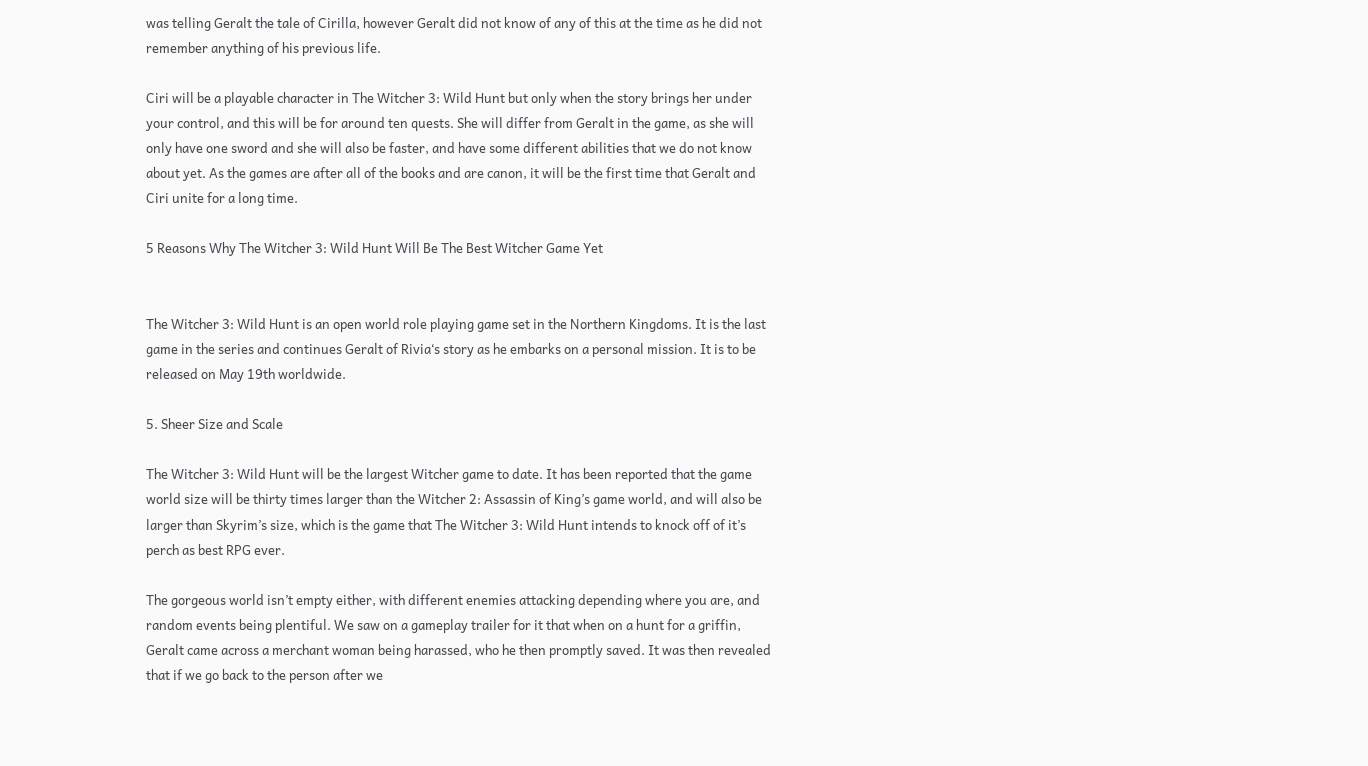was telling Geralt the tale of Cirilla, however Geralt did not know of any of this at the time as he did not remember anything of his previous life.

Ciri will be a playable character in The Witcher 3: Wild Hunt but only when the story brings her under your control, and this will be for around ten quests. She will differ from Geralt in the game, as she will only have one sword and she will also be faster, and have some different abilities that we do not know about yet. As the games are after all of the books and are canon, it will be the first time that Geralt and Ciri unite for a long time.

5 Reasons Why The Witcher 3: Wild Hunt Will Be The Best Witcher Game Yet


The Witcher 3: Wild Hunt is an open world role playing game set in the Northern Kingdoms. It is the last game in the series and continues Geralt of Rivia‘s story as he embarks on a personal mission. It is to be released on May 19th worldwide.

5. Sheer Size and Scale

The Witcher 3: Wild Hunt will be the largest Witcher game to date. It has been reported that the game world size will be thirty times larger than the Witcher 2: Assassin of King’s game world, and will also be larger than Skyrim’s size, which is the game that The Witcher 3: Wild Hunt intends to knock off of it’s perch as best RPG ever.

The gorgeous world isn’t empty either, with different enemies attacking depending where you are, and random events being plentiful. We saw on a gameplay trailer for it that when on a hunt for a griffin, Geralt came across a merchant woman being harassed, who he then promptly saved. It was then revealed that if we go back to the person after we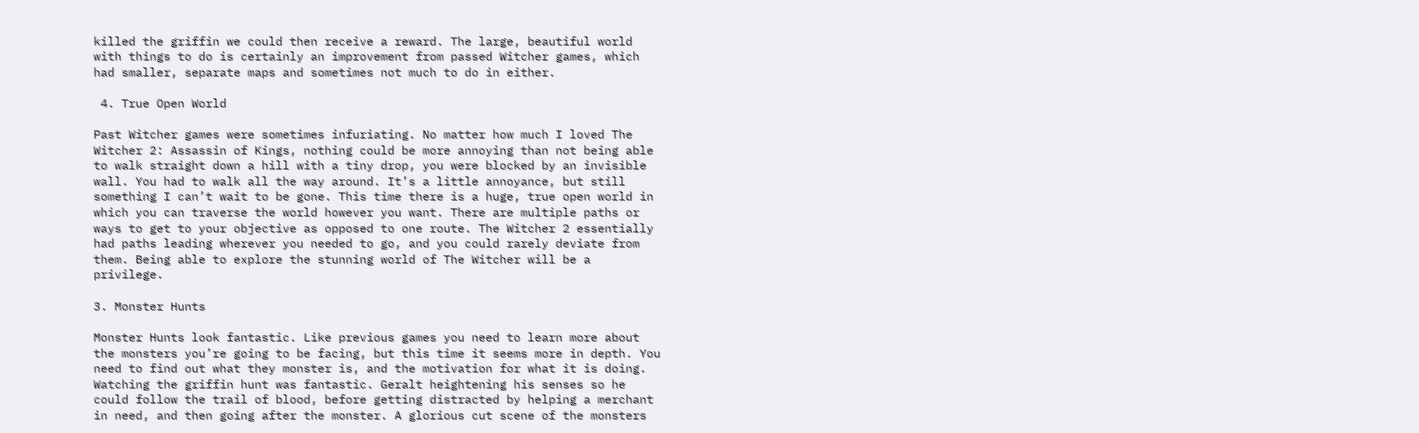killed the griffin we could then receive a reward. The large, beautiful world with things to do is certainly an improvement from passed Witcher games, which had smaller, separate maps and sometimes not much to do in either.

 4. True Open World

Past Witcher games were sometimes infuriating. No matter how much I loved The Witcher 2: Assassin of Kings, nothing could be more annoying than not being able to walk straight down a hill with a tiny drop, you were blocked by an invisible wall. You had to walk all the way around. It’s a little annoyance, but still something I can’t wait to be gone. This time there is a huge, true open world in which you can traverse the world however you want. There are multiple paths or ways to get to your objective as opposed to one route. The Witcher 2 essentially had paths leading wherever you needed to go, and you could rarely deviate from them. Being able to explore the stunning world of The Witcher will be a privilege.

3. Monster Hunts

Monster Hunts look fantastic. Like previous games you need to learn more about the monsters you’re going to be facing, but this time it seems more in depth. You need to find out what they monster is, and the motivation for what it is doing. Watching the griffin hunt was fantastic. Geralt heightening his senses so he could follow the trail of blood, before getting distracted by helping a merchant in need, and then going after the monster. A glorious cut scene of the monsters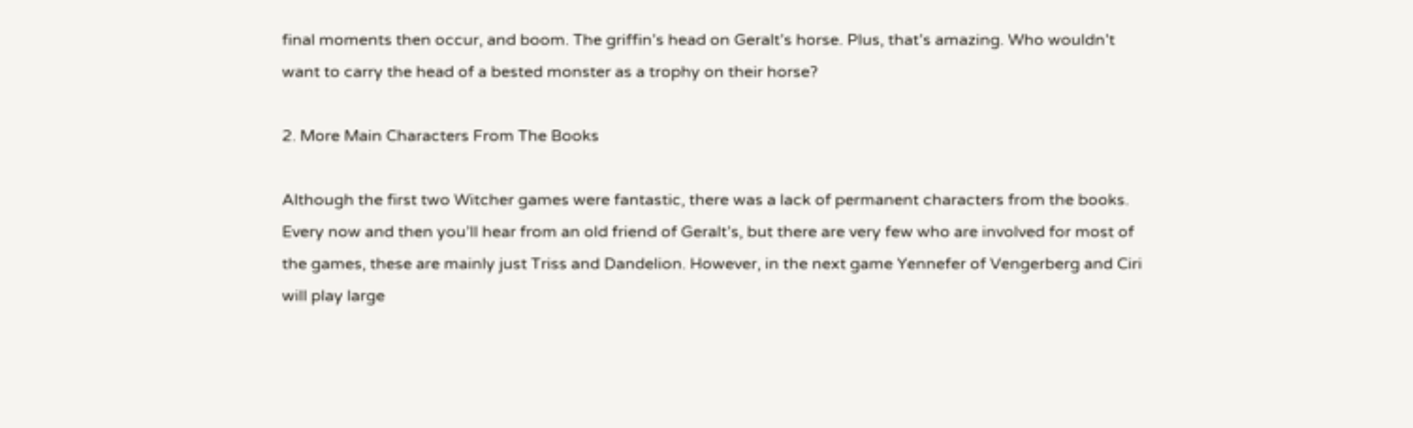final moments then occur, and boom. The griffin’s head on Geralt’s horse. Plus, that’s amazing. Who wouldn’t want to carry the head of a bested monster as a trophy on their horse?

2. More Main Characters From The Books

Although the first two Witcher games were fantastic, there was a lack of permanent characters from the books. Every now and then you’ll hear from an old friend of Geralt’s, but there are very few who are involved for most of the games, these are mainly just Triss and Dandelion. However, in the next game Yennefer of Vengerberg and Ciri will play large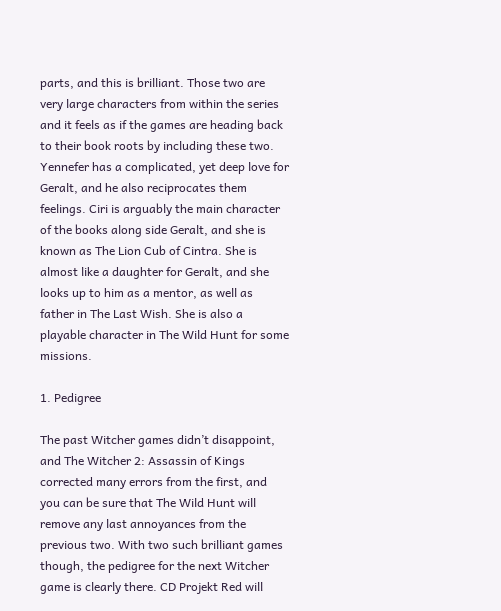parts, and this is brilliant. Those two are very large characters from within the series and it feels as if the games are heading back to their book roots by including these two. Yennefer has a complicated, yet deep love for Geralt, and he also reciprocates them feelings. Ciri is arguably the main character of the books along side Geralt, and she is known as The Lion Cub of Cintra. She is almost like a daughter for Geralt, and she looks up to him as a mentor, as well as father in The Last Wish. She is also a playable character in The Wild Hunt for some missions.

1. Pedigree

The past Witcher games didn’t disappoint, and The Witcher 2: Assassin of Kings corrected many errors from the first, and you can be sure that The Wild Hunt will remove any last annoyances from the previous two. With two such brilliant games though, the pedigree for the next Witcher game is clearly there. CD Projekt Red will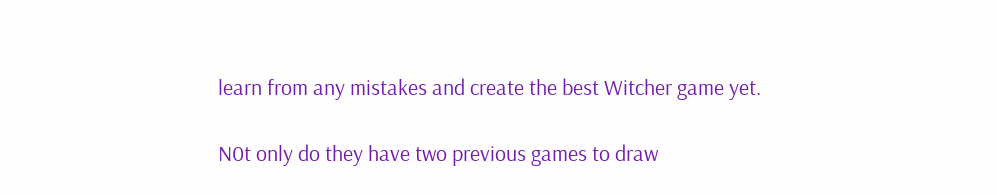learn from any mistakes and create the best Witcher game yet.

N0t only do they have two previous games to draw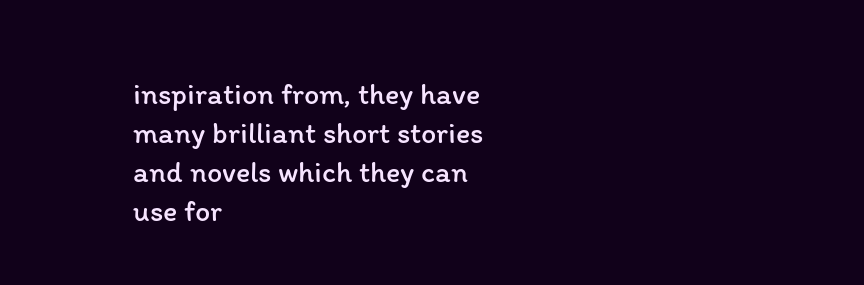inspiration from, they have many brilliant short stories and novels which they can use for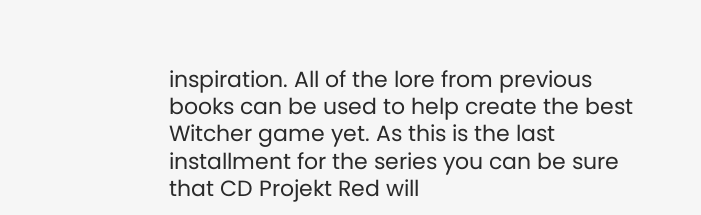inspiration. All of the lore from previous books can be used to help create the best Witcher game yet. As this is the last installment for the series you can be sure that CD Projekt Red will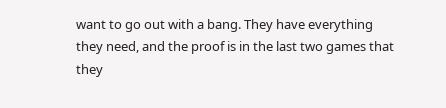want to go out with a bang. They have everything they need, and the proof is in the last two games that they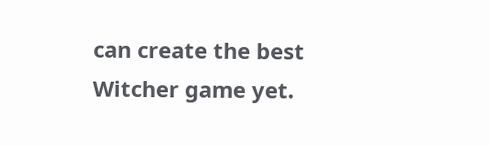can create the best Witcher game yet.